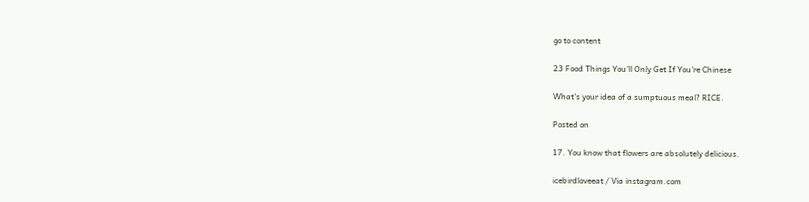go to content

23 Food Things You'll Only Get If You're Chinese

What's your idea of a sumptuous meal? RICE.

Posted on

17. You know that flowers are absolutely delicious.

icebirdloveeat / Via instagram.com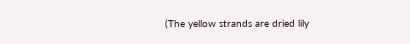(The yellow strands are dried lily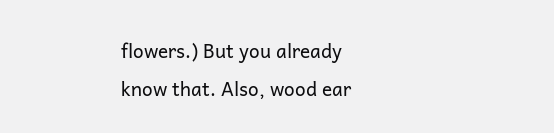flowers.) But you already know that. Also, wood ear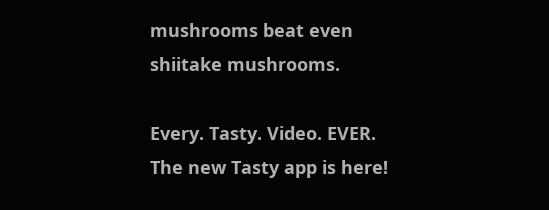mushrooms beat even shiitake mushrooms.

Every. Tasty. Video. EVER. The new Tasty app is here!